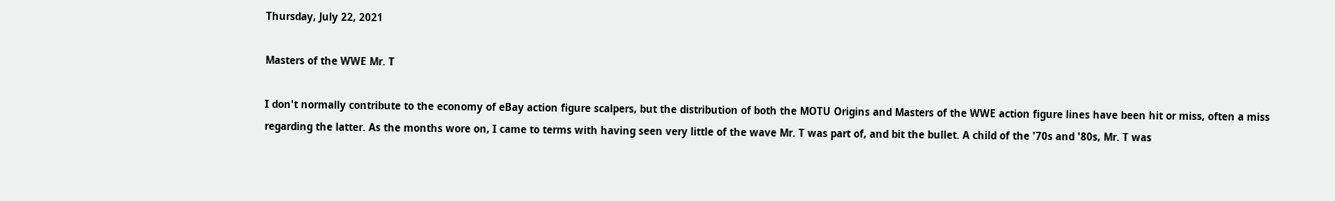Thursday, July 22, 2021

Masters of the WWE Mr. T

I don't normally contribute to the economy of eBay action figure scalpers, but the distribution of both the MOTU Origins and Masters of the WWE action figure lines have been hit or miss, often a miss regarding the latter. As the months wore on, I came to terms with having seen very little of the wave Mr. T was part of, and bit the bullet. A child of the '70s and '80s, Mr. T was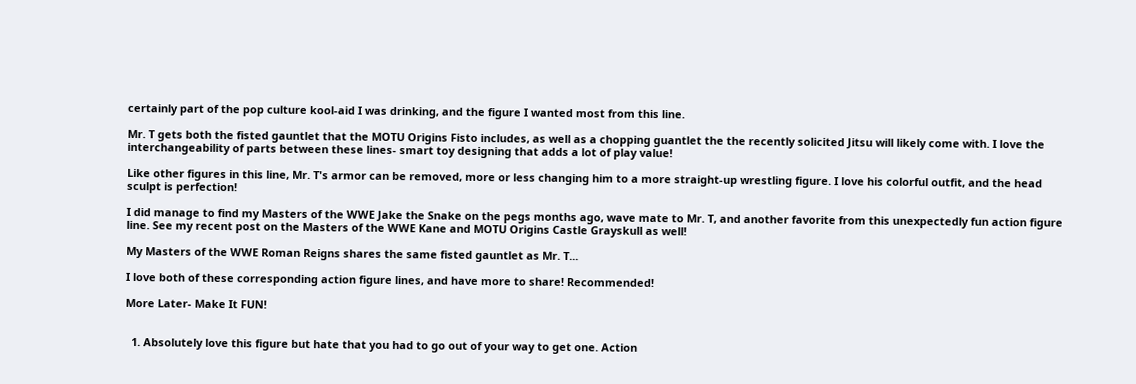certainly part of the pop culture kool-aid I was drinking, and the figure I wanted most from this line.

Mr. T gets both the fisted gauntlet that the MOTU Origins Fisto includes, as well as a chopping guantlet the the recently solicited Jitsu will likely come with. I love the interchangeability of parts between these lines- smart toy designing that adds a lot of play value!

Like other figures in this line, Mr. T's armor can be removed, more or less changing him to a more straight-up wrestling figure. I love his colorful outfit, and the head sculpt is perfection!

I did manage to find my Masters of the WWE Jake the Snake on the pegs months ago, wave mate to Mr. T, and another favorite from this unexpectedly fun action figure line. See my recent post on the Masters of the WWE Kane and MOTU Origins Castle Grayskull as well!

My Masters of the WWE Roman Reigns shares the same fisted gauntlet as Mr. T...

I love both of these corresponding action figure lines, and have more to share! Recommended!

More Later- Make It FUN!


  1. Absolutely love this figure but hate that you had to go out of your way to get one. Action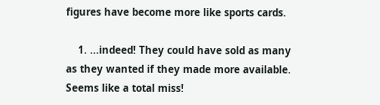figures have become more like sports cards.

    1. ...indeed! They could have sold as many as they wanted if they made more available. Seems like a total miss!